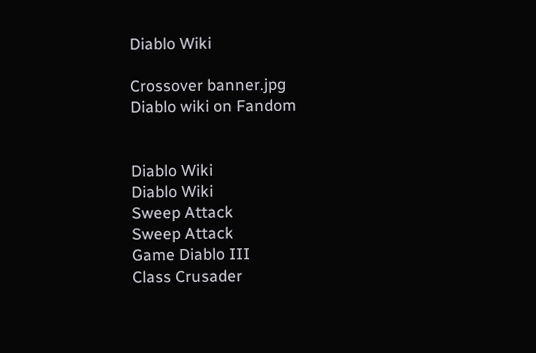Diablo Wiki

Crossover banner.jpg
Diablo wiki on Fandom


Diablo Wiki
Diablo Wiki
Sweep Attack
Sweep Attack
Game Diablo III
Class Crusader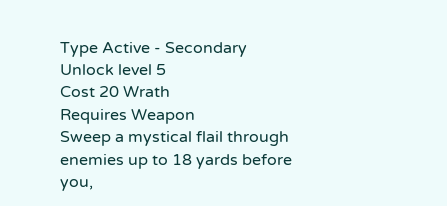Type Active - Secondary
Unlock level 5
Cost 20 Wrath
Requires Weapon
Sweep a mystical flail through enemies up to 18 yards before you,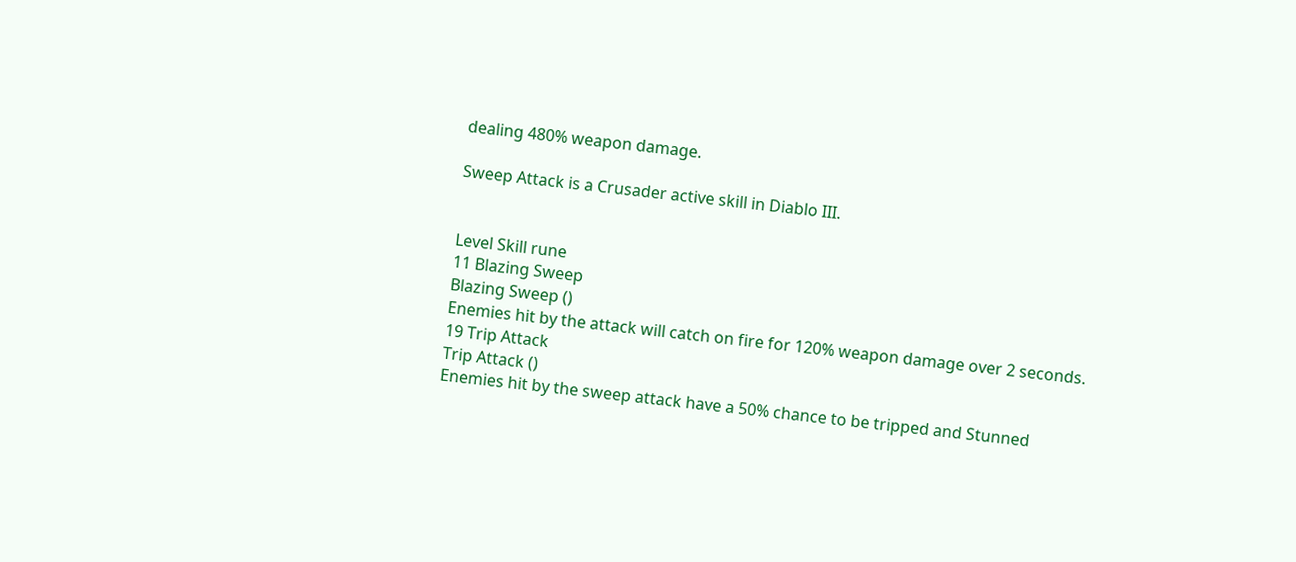dealing 480% weapon damage.

Sweep Attack is a Crusader active skill in Diablo III.


Level Skill rune
11 Blazing Sweep
Blazing Sweep ()
Enemies hit by the attack will catch on fire for 120% weapon damage over 2 seconds.
19 Trip Attack
Trip Attack ()
Enemies hit by the sweep attack have a 50% chance to be tripped and Stunned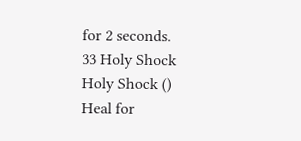for 2 seconds.
33 Holy Shock
Holy Shock ()
Heal for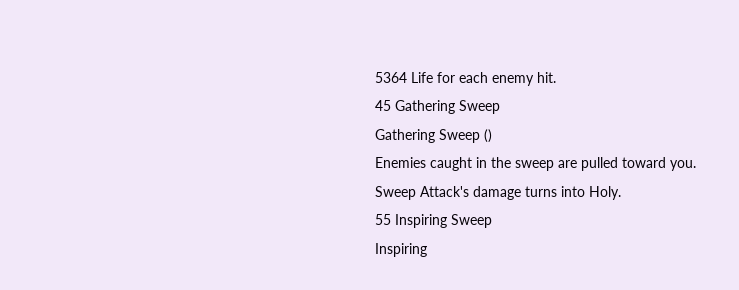5364 Life for each enemy hit.
45 Gathering Sweep
Gathering Sweep ()
Enemies caught in the sweep are pulled toward you.
Sweep Attack's damage turns into Holy.
55 Inspiring Sweep
Inspiring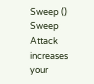Sweep ()
Sweep Attack increases your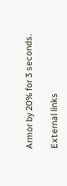Armor by 20% for 3 seconds.

External links